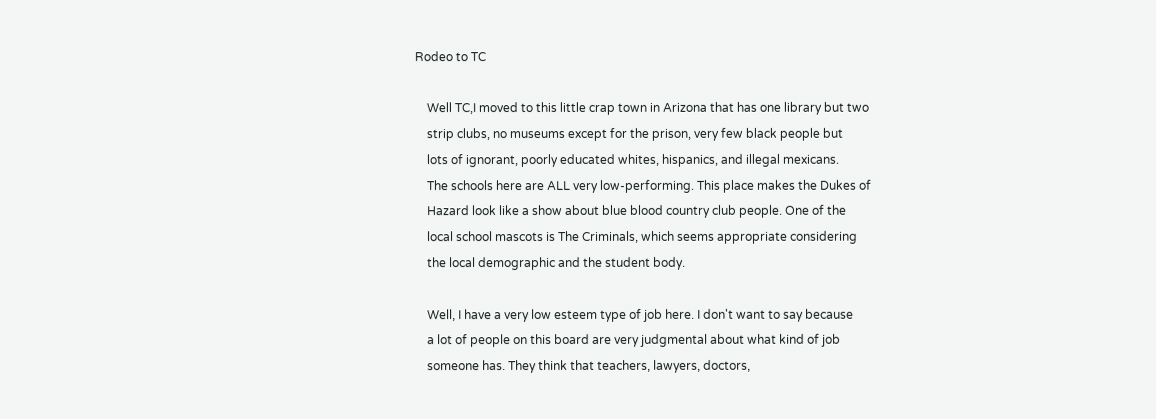Rodeo to TC

    Well TC,I moved to this little crap town in Arizona that has one library but two
    strip clubs, no museums except for the prison, very few black people but
    lots of ignorant, poorly educated whites, hispanics, and illegal mexicans.
    The schools here are ALL very low-performing. This place makes the Dukes of
    Hazard look like a show about blue blood country club people. One of the
    local school mascots is The Criminals, which seems appropriate considering
    the local demographic and the student body.

    Well, I have a very low esteem type of job here. I don't want to say because
    a lot of people on this board are very judgmental about what kind of job
    someone has. They think that teachers, lawyers, doctors,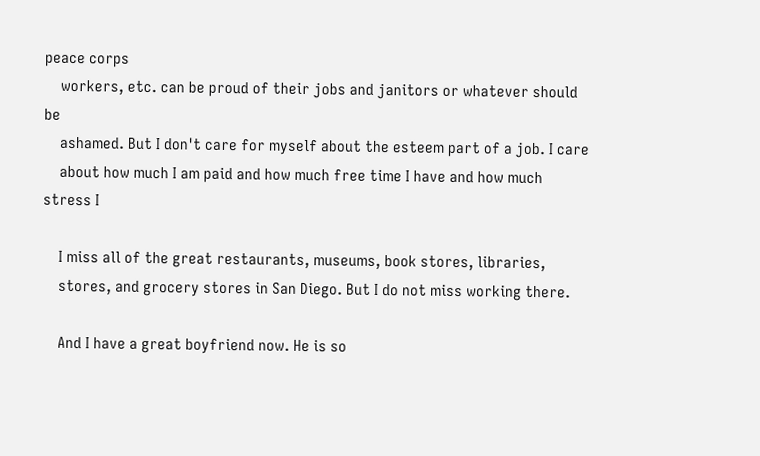peace corps
    workers, etc. can be proud of their jobs and janitors or whatever should be
    ashamed. But I don't care for myself about the esteem part of a job. I care
    about how much I am paid and how much free time I have and how much stress I

    I miss all of the great restaurants, museums, book stores, libraries,
    stores, and grocery stores in San Diego. But I do not miss working there.

    And I have a great boyfriend now. He is so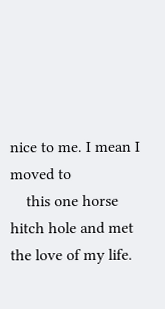nice to me. I mean I moved to
    this one horse hitch hole and met the love of my life.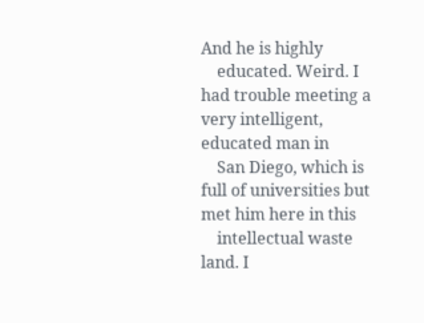And he is highly
    educated. Weird. I had trouble meeting a very intelligent, educated man in
    San Diego, which is full of universities but met him here in this
    intellectual waste land. I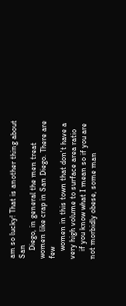am so lucky! That is another thing about San
    Diego, in general the men treat women like crap in San Diego. There are few
    women in this town that don't have a very high volume to surface area ratio
    if you know what I mean so if you are not morbidly obese, some man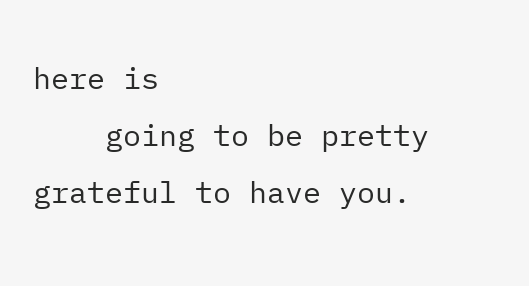here is
    going to be pretty grateful to have you.